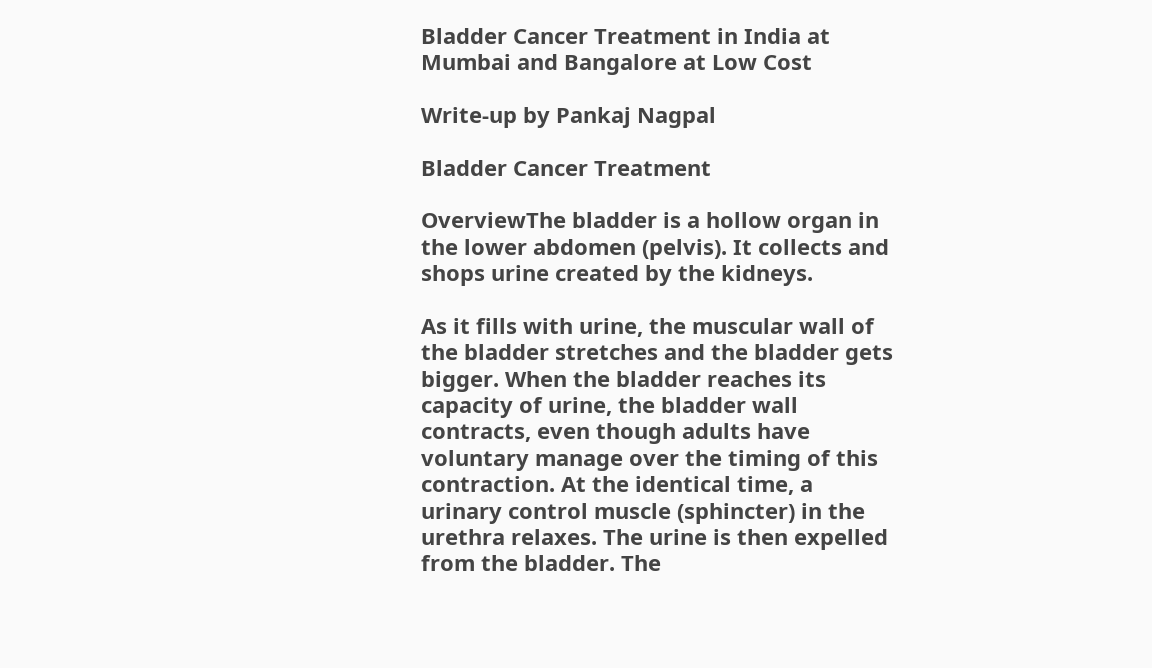Bladder Cancer Treatment in India at Mumbai and Bangalore at Low Cost

Write-up by Pankaj Nagpal

Bladder Cancer Treatment

OverviewThe bladder is a hollow organ in the lower abdomen (pelvis). It collects and shops urine created by the kidneys.

As it fills with urine, the muscular wall of the bladder stretches and the bladder gets bigger. When the bladder reaches its capacity of urine, the bladder wall contracts, even though adults have voluntary manage over the timing of this contraction. At the identical time, a urinary control muscle (sphincter) in the urethra relaxes. The urine is then expelled from the bladder. The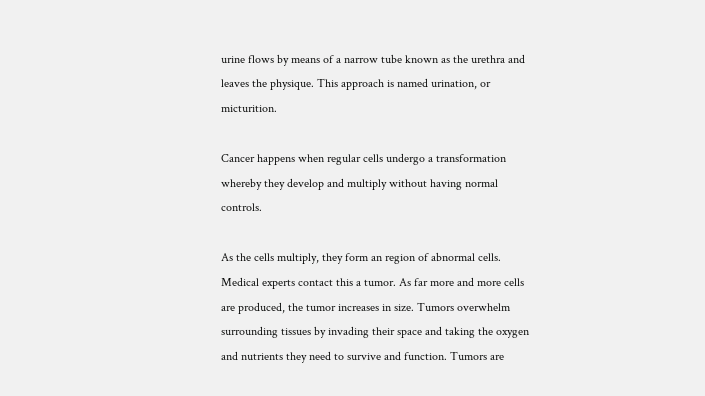urine flows by means of a narrow tube known as the urethra and leaves the physique. This approach is named urination, or micturition.

Cancer happens when regular cells undergo a transformation whereby they develop and multiply without having normal controls.

As the cells multiply, they form an region of abnormal cells. Medical experts contact this a tumor. As far more and more cells are produced, the tumor increases in size. Tumors overwhelm surrounding tissues by invading their space and taking the oxygen and nutrients they need to survive and function. Tumors are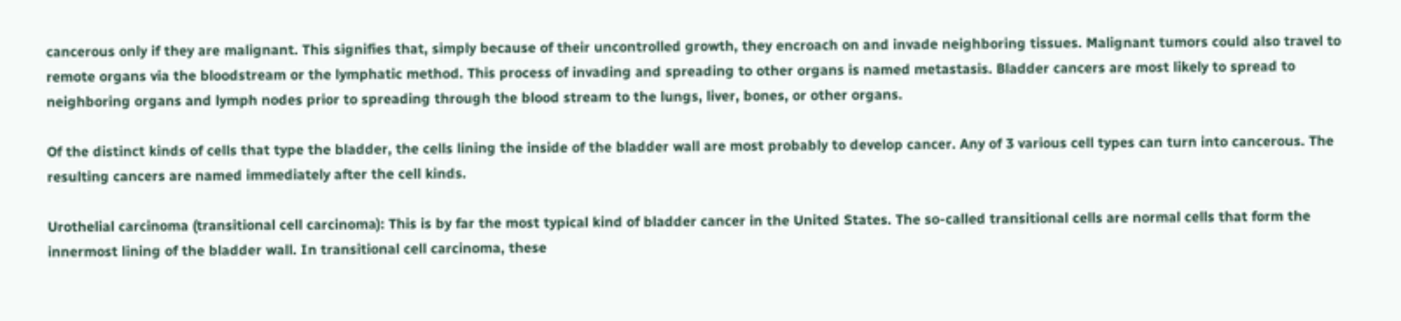cancerous only if they are malignant. This signifies that, simply because of their uncontrolled growth, they encroach on and invade neighboring tissues. Malignant tumors could also travel to remote organs via the bloodstream or the lymphatic method. This process of invading and spreading to other organs is named metastasis. Bladder cancers are most likely to spread to neighboring organs and lymph nodes prior to spreading through the blood stream to the lungs, liver, bones, or other organs.

Of the distinct kinds of cells that type the bladder, the cells lining the inside of the bladder wall are most probably to develop cancer. Any of 3 various cell types can turn into cancerous. The resulting cancers are named immediately after the cell kinds.

Urothelial carcinoma (transitional cell carcinoma): This is by far the most typical kind of bladder cancer in the United States. The so-called transitional cells are normal cells that form the innermost lining of the bladder wall. In transitional cell carcinoma, these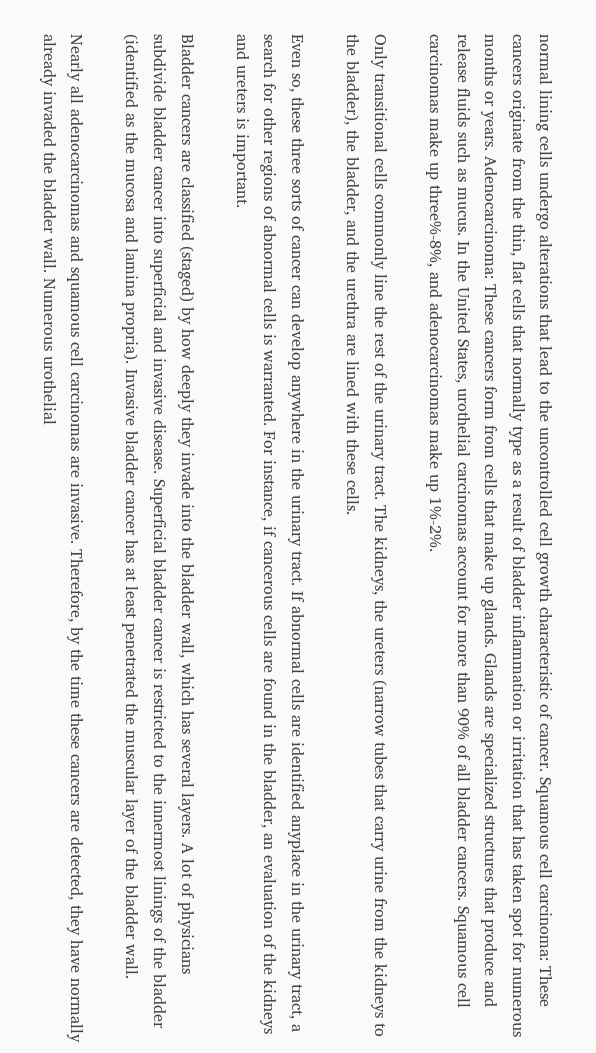normal lining cells undergo alterations that lead to the uncontrolled cell growth characteristic of cancer. Squamous cell carcinoma: These cancers originate from the thin, flat cells that normally type as a result of bladder inflammation or irritation that has taken spot for numerous months or years. Adenocarcinoma: These cancers form from cells that make up glands. Glands are specialized structures that produce and release fluids such as mucus. In the United States, urothelial carcinomas account for more than 90% of all bladder cancers. Squamous cell carcinomas make up three%-8%, and adenocarcinomas make up 1%-2%.

Only transitional cells commonly line the rest of the urinary tract. The kidneys, the ureters (narrow tubes that carry urine from the kidneys to the bladder), the bladder, and the urethra are lined with these cells.

Even so, these three sorts of cancer can develop anywhere in the urinary tract. If abnormal cells are identified anyplace in the urinary tract, a search for other regions of abnormal cells is warranted. For instance, if cancerous cells are found in the bladder, an evaluation of the kidneys and ureters is important.

Bladder cancers are classified (staged) by how deeply they invade into the bladder wall, which has several layers. A lot of physicians subdivide bladder cancer into superficial and invasive disease. Superficial bladder cancer is restricted to the innermost linings of the bladder (identified as the mucosa and lamina propria). Invasive bladder cancer has at least penetrated the muscular layer of the bladder wall.

Nearly all adenocarcinomas and squamous cell carcinomas are invasive. Therefore, by the time these cancers are detected, they have normally already invaded the bladder wall. Numerous urothelial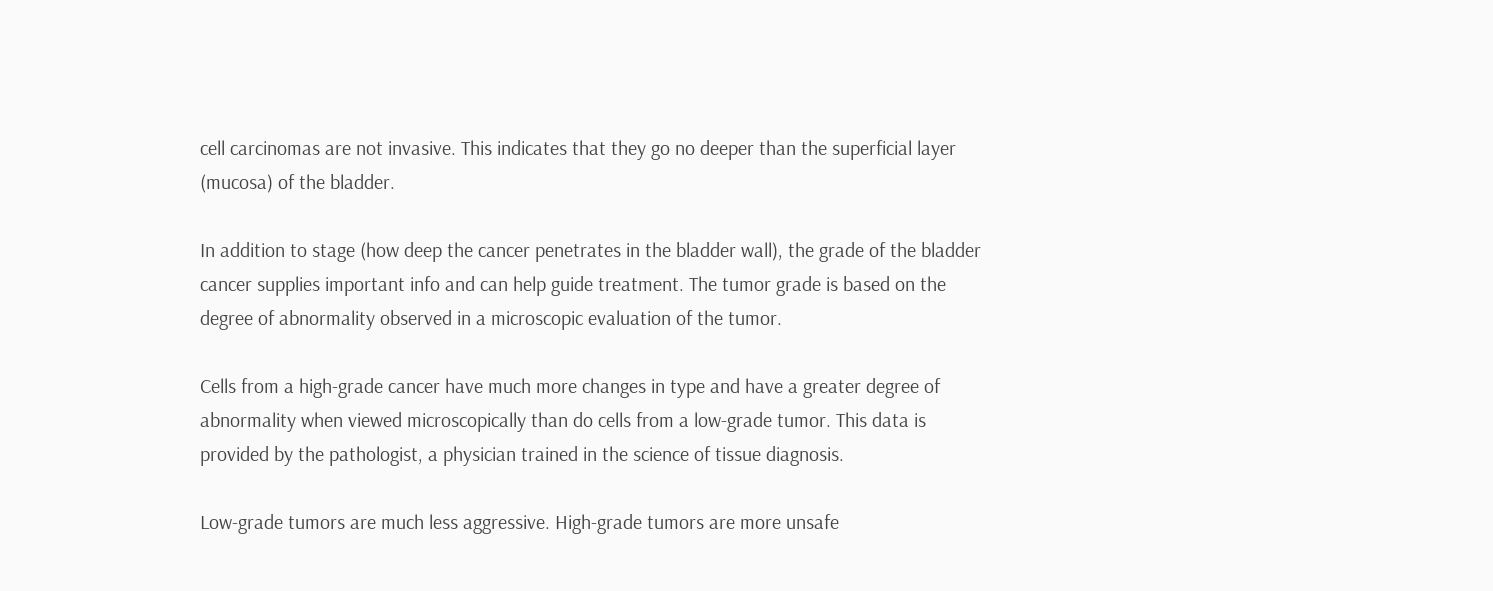cell carcinomas are not invasive. This indicates that they go no deeper than the superficial layer (mucosa) of the bladder.

In addition to stage (how deep the cancer penetrates in the bladder wall), the grade of the bladder cancer supplies important info and can help guide treatment. The tumor grade is based on the degree of abnormality observed in a microscopic evaluation of the tumor.

Cells from a high-grade cancer have much more changes in type and have a greater degree of abnormality when viewed microscopically than do cells from a low-grade tumor. This data is provided by the pathologist, a physician trained in the science of tissue diagnosis.

Low-grade tumors are much less aggressive. High-grade tumors are more unsafe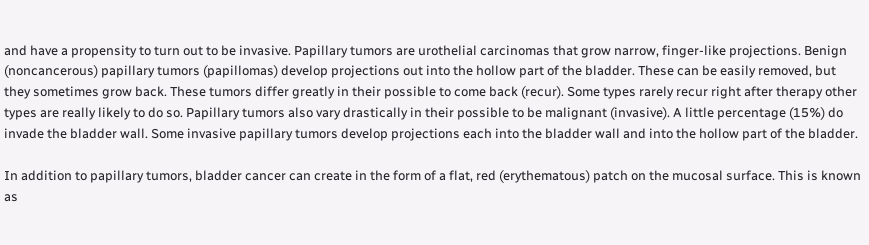and have a propensity to turn out to be invasive. Papillary tumors are urothelial carcinomas that grow narrow, finger-like projections. Benign (noncancerous) papillary tumors (papillomas) develop projections out into the hollow part of the bladder. These can be easily removed, but they sometimes grow back. These tumors differ greatly in their possible to come back (recur). Some types rarely recur right after therapy other types are really likely to do so. Papillary tumors also vary drastically in their possible to be malignant (invasive). A little percentage (15%) do invade the bladder wall. Some invasive papillary tumors develop projections each into the bladder wall and into the hollow part of the bladder.

In addition to papillary tumors, bladder cancer can create in the form of a flat, red (erythematous) patch on the mucosal surface. This is known as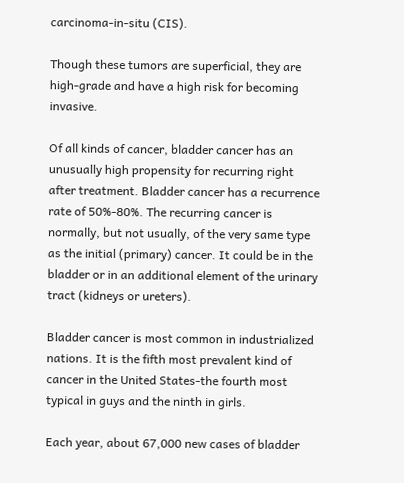carcinoma-in-situ (CIS).

Though these tumors are superficial, they are high-grade and have a high risk for becoming invasive.

Of all kinds of cancer, bladder cancer has an unusually high propensity for recurring right after treatment. Bladder cancer has a recurrence rate of 50%-80%. The recurring cancer is normally, but not usually, of the very same type as the initial (primary) cancer. It could be in the bladder or in an additional element of the urinary tract (kidneys or ureters).

Bladder cancer is most common in industrialized nations. It is the fifth most prevalent kind of cancer in the United States-the fourth most typical in guys and the ninth in girls.

Each year, about 67,000 new cases of bladder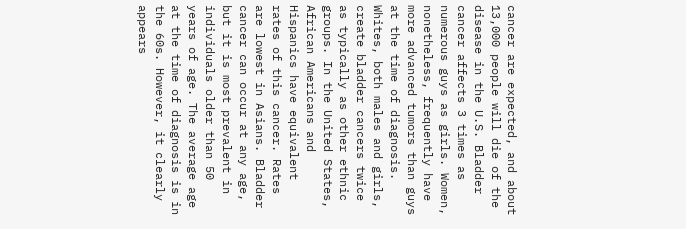cancer are expected, and about 13,000 people will die of the disease in the U.S. Bladder cancer affects 3 times as numerous guys as girls. Women, nonetheless, frequently have more advanced tumors than guys at the time of diagnosis. Whites, both males and girls, create bladder cancers twice as typically as other ethnic groups. In the United States, African Americans and Hispanics have equivalent rates of this cancer. Rates are lowest in Asians. Bladder cancer can occur at any age, but it is most prevalent in individuals older than 50 years of age. The average age at the time of diagnosis is in the 60s. However, it clearly appears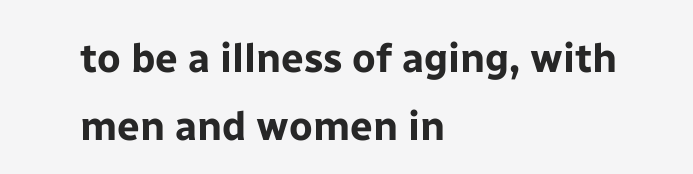to be a illness of aging, with men and women in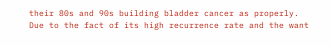their 80s and 90s building bladder cancer as properly. Due to the fact of its high recurrence rate and the want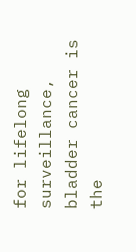for lifelong surveillance, bladder cancer is the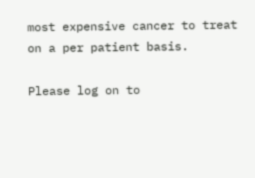most expensive cancer to treat on a per patient basis.

Please log on to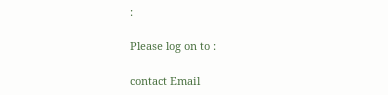:

Please log on to :

contact Email